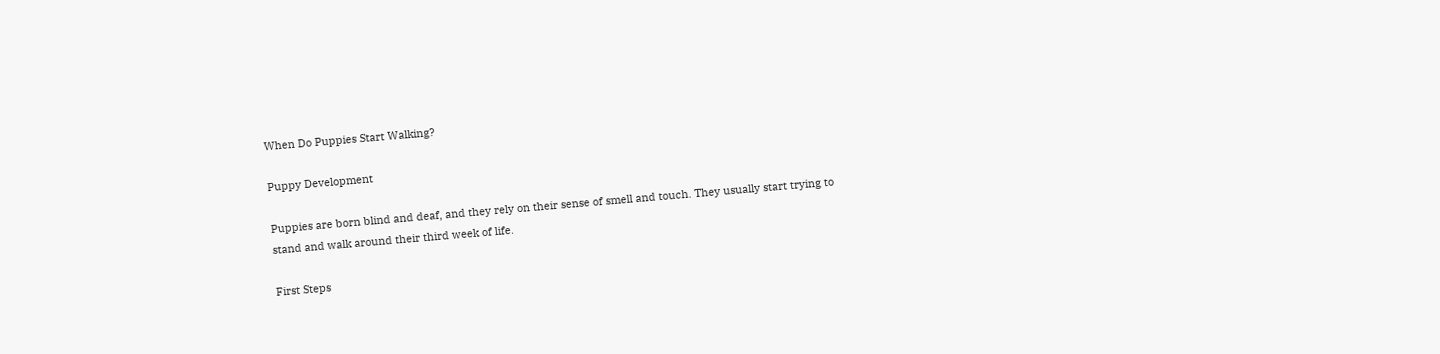When Do Puppies Start Walking?

Puppy Development

Puppies are born blind and deaf, and they rely on their sense of smell and touch. They usually start trying to stand and walk around their third week of life.

First Steps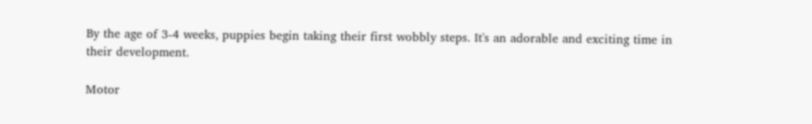By the age of 3-4 weeks, puppies begin taking their first wobbly steps. It's an adorable and exciting time in their development.

Motor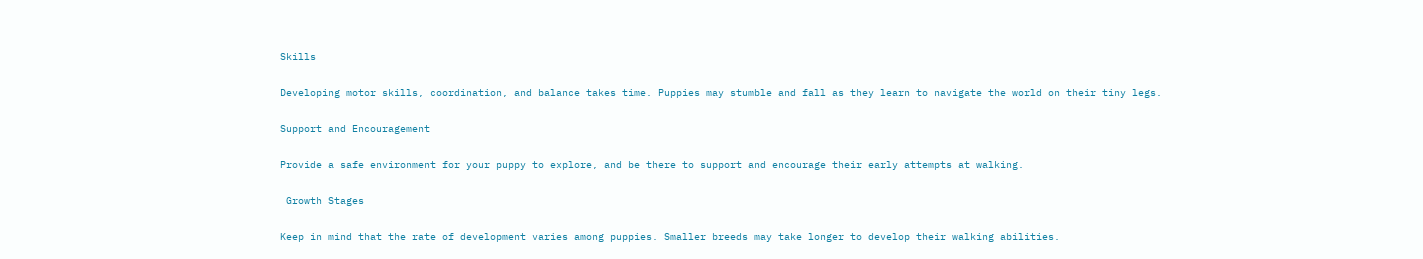Skills

Developing motor skills, coordination, and balance takes time. Puppies may stumble and fall as they learn to navigate the world on their tiny legs.

Support and Encouragement

Provide a safe environment for your puppy to explore, and be there to support and encourage their early attempts at walking.

 Growth Stages

Keep in mind that the rate of development varies among puppies. Smaller breeds may take longer to develop their walking abilities.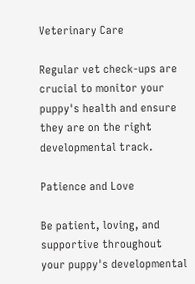Veterinary Care

Regular vet check-ups are crucial to monitor your puppy's health and ensure they are on the right developmental track.

Patience and Love

Be patient, loving, and supportive throughout your puppy's developmental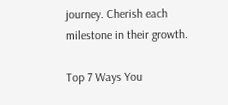journey. Cherish each milestone in their growth.

Top 7 Ways You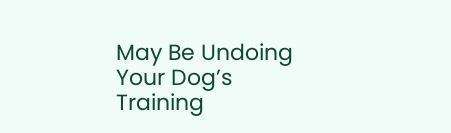May Be Undoing Your Dog’s Training